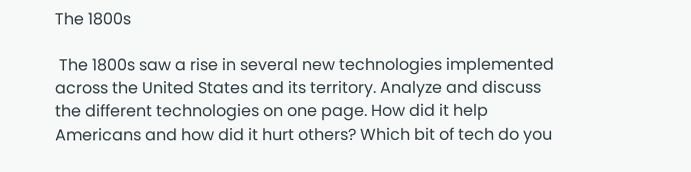The 1800s

 The 1800s saw a rise in several new technologies implemented across the United States and its territory. Analyze and discuss the different technologies on one page. How did it help Americans and how did it hurt others? Which bit of tech do you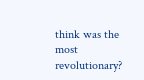think was the most revolutionary?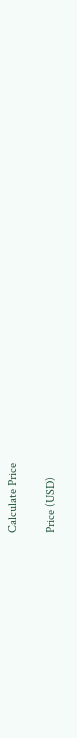Calculate Price

Price (USD)